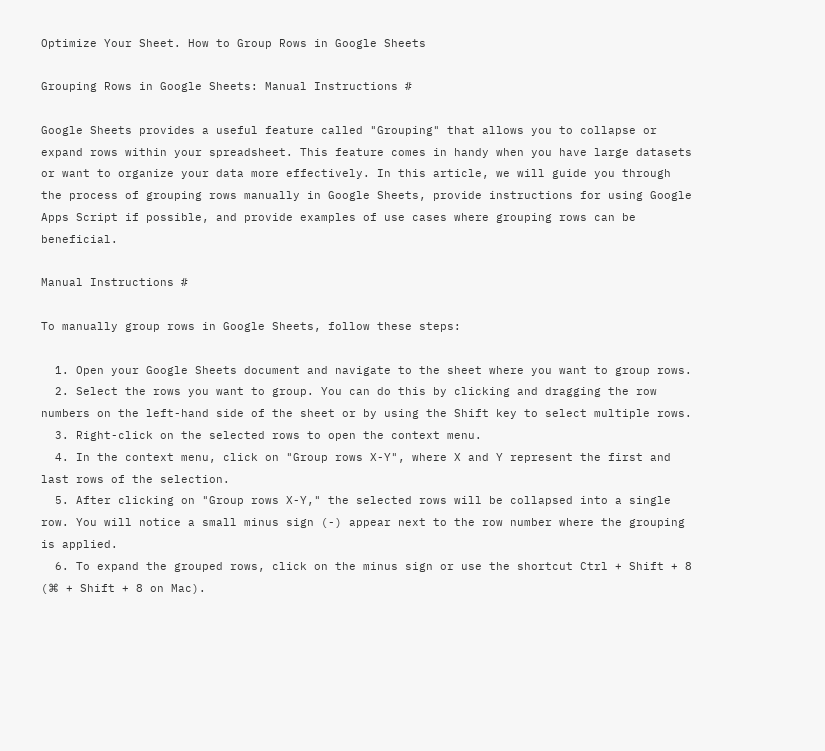Optimize Your Sheet. How to Group Rows in Google Sheets

Grouping Rows in Google Sheets: Manual Instructions #

Google Sheets provides a useful feature called "Grouping" that allows you to collapse or expand rows within your spreadsheet. This feature comes in handy when you have large datasets or want to organize your data more effectively. In this article, we will guide you through the process of grouping rows manually in Google Sheets, provide instructions for using Google Apps Script if possible, and provide examples of use cases where grouping rows can be beneficial.

Manual Instructions #

To manually group rows in Google Sheets, follow these steps:

  1. Open your Google Sheets document and navigate to the sheet where you want to group rows.
  2. Select the rows you want to group. You can do this by clicking and dragging the row numbers on the left-hand side of the sheet or by using the Shift key to select multiple rows.
  3. Right-click on the selected rows to open the context menu.
  4. In the context menu, click on "Group rows X-Y", where X and Y represent the first and last rows of the selection.
  5. After clicking on "Group rows X-Y," the selected rows will be collapsed into a single row. You will notice a small minus sign (-) appear next to the row number where the grouping is applied.
  6. To expand the grouped rows, click on the minus sign or use the shortcut Ctrl + Shift + 8 (⌘ + Shift + 8 on Mac).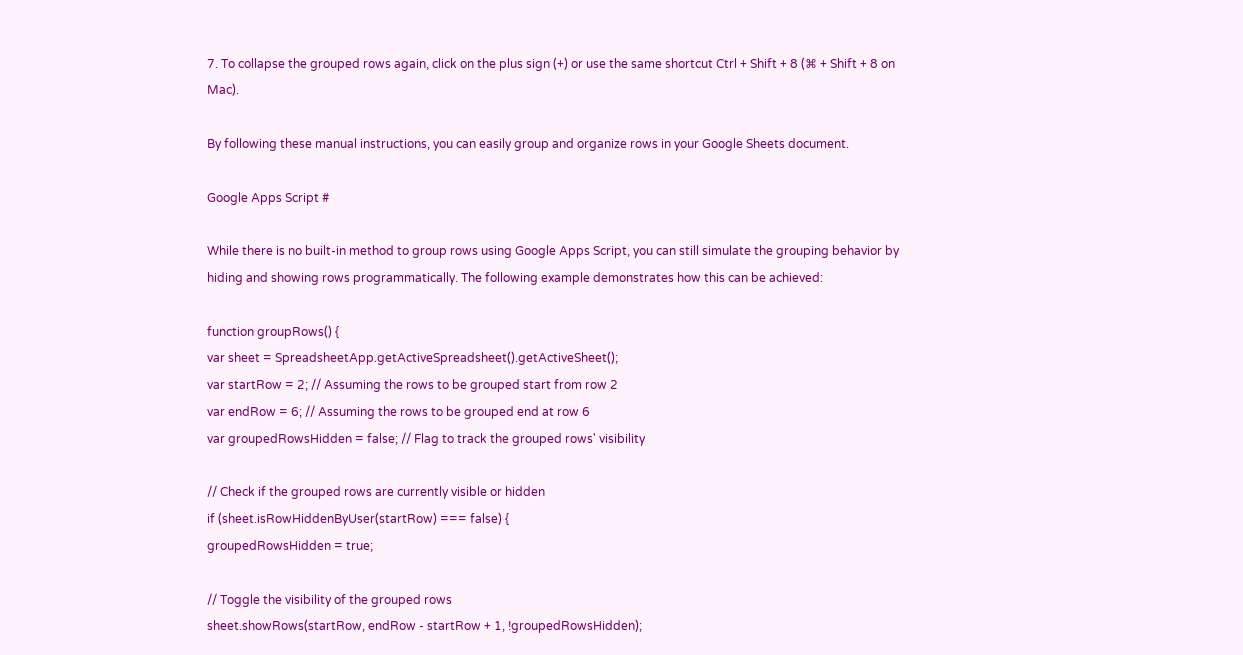7. To collapse the grouped rows again, click on the plus sign (+) or use the same shortcut Ctrl + Shift + 8 (⌘ + Shift + 8 on Mac).

By following these manual instructions, you can easily group and organize rows in your Google Sheets document.

Google Apps Script #

While there is no built-in method to group rows using Google Apps Script, you can still simulate the grouping behavior by hiding and showing rows programmatically. The following example demonstrates how this can be achieved:

function groupRows() {
var sheet = SpreadsheetApp.getActiveSpreadsheet().getActiveSheet();
var startRow = 2; // Assuming the rows to be grouped start from row 2
var endRow = 6; // Assuming the rows to be grouped end at row 6
var groupedRowsHidden = false; // Flag to track the grouped rows' visibility

// Check if the grouped rows are currently visible or hidden
if (sheet.isRowHiddenByUser(startRow) === false) {
groupedRowsHidden = true;

// Toggle the visibility of the grouped rows
sheet.showRows(startRow, endRow - startRow + 1, !groupedRowsHidden);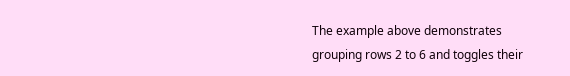The example above demonstrates grouping rows 2 to 6 and toggles their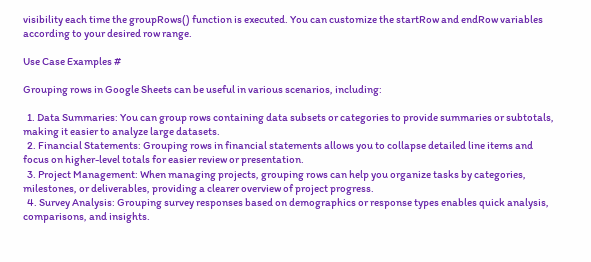visibility each time the groupRows() function is executed. You can customize the startRow and endRow variables according to your desired row range.

Use Case Examples #

Grouping rows in Google Sheets can be useful in various scenarios, including:

  1. Data Summaries: You can group rows containing data subsets or categories to provide summaries or subtotals, making it easier to analyze large datasets.
  2. Financial Statements: Grouping rows in financial statements allows you to collapse detailed line items and focus on higher-level totals for easier review or presentation.
  3. Project Management: When managing projects, grouping rows can help you organize tasks by categories, milestones, or deliverables, providing a clearer overview of project progress.
  4. Survey Analysis: Grouping survey responses based on demographics or response types enables quick analysis, comparisons, and insights.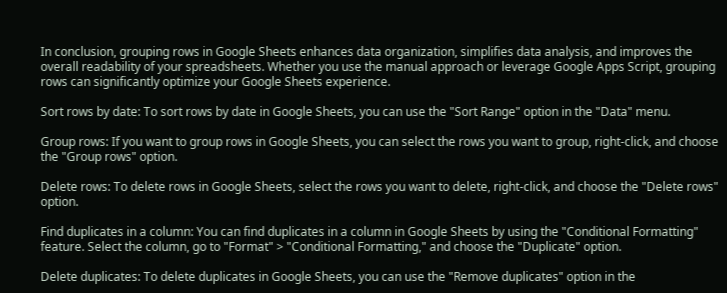In conclusion, grouping rows in Google Sheets enhances data organization, simplifies data analysis, and improves the overall readability of your spreadsheets. Whether you use the manual approach or leverage Google Apps Script, grouping rows can significantly optimize your Google Sheets experience.

Sort rows by date: To sort rows by date in Google Sheets, you can use the "Sort Range" option in the "Data" menu.

Group rows: If you want to group rows in Google Sheets, you can select the rows you want to group, right-click, and choose the "Group rows" option.

Delete rows: To delete rows in Google Sheets, select the rows you want to delete, right-click, and choose the "Delete rows" option.

Find duplicates in a column: You can find duplicates in a column in Google Sheets by using the "Conditional Formatting" feature. Select the column, go to "Format" > "Conditional Formatting," and choose the "Duplicate" option.

Delete duplicates: To delete duplicates in Google Sheets, you can use the "Remove duplicates" option in the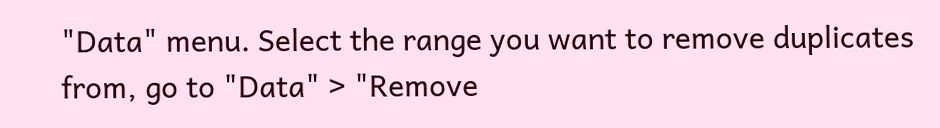"Data" menu. Select the range you want to remove duplicates from, go to "Data" > "Remove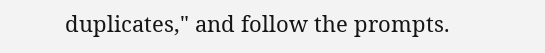duplicates," and follow the prompts.